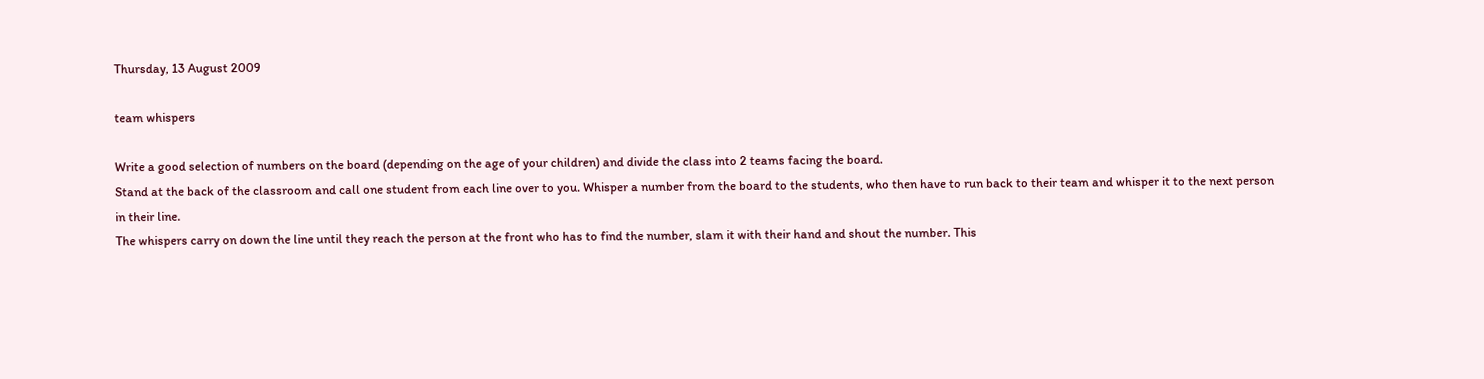Thursday, 13 August 2009

team whispers

Write a good selection of numbers on the board (depending on the age of your children) and divide the class into 2 teams facing the board.
Stand at the back of the classroom and call one student from each line over to you. Whisper a number from the board to the students, who then have to run back to their team and whisper it to the next person in their line.
The whispers carry on down the line until they reach the person at the front who has to find the number, slam it with their hand and shout the number. This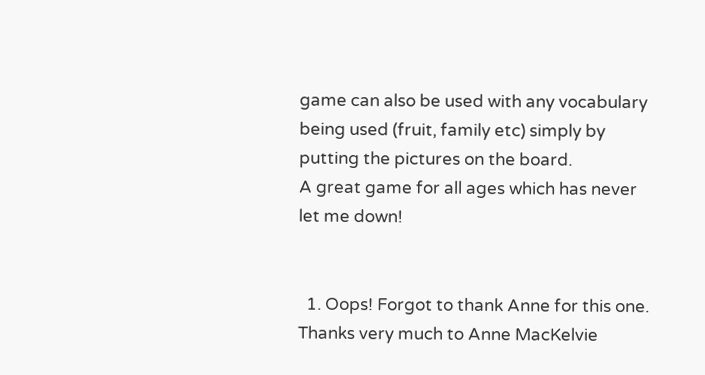game can also be used with any vocabulary being used (fruit, family etc) simply by putting the pictures on the board.
A great game for all ages which has never let me down!


  1. Oops! Forgot to thank Anne for this one. Thanks very much to Anne MacKelvie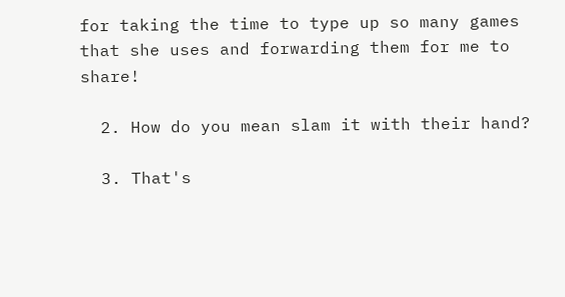for taking the time to type up so many games that she uses and forwarding them for me to share!

  2. How do you mean slam it with their hand?

  3. That's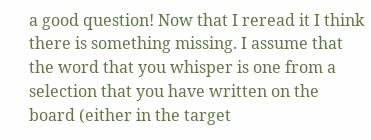a good question! Now that I reread it I think there is something missing. I assume that the word that you whisper is one from a selection that you have written on the board (either in the target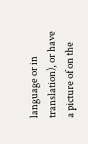language or in translation), or have a picture of on the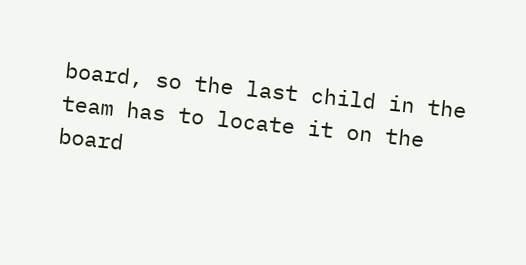board, so the last child in the team has to locate it on the board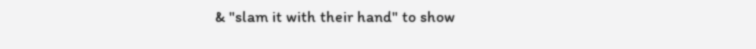& "slam it with their hand" to show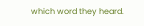which word they heard.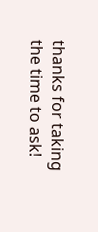thanks for taking the time to ask!